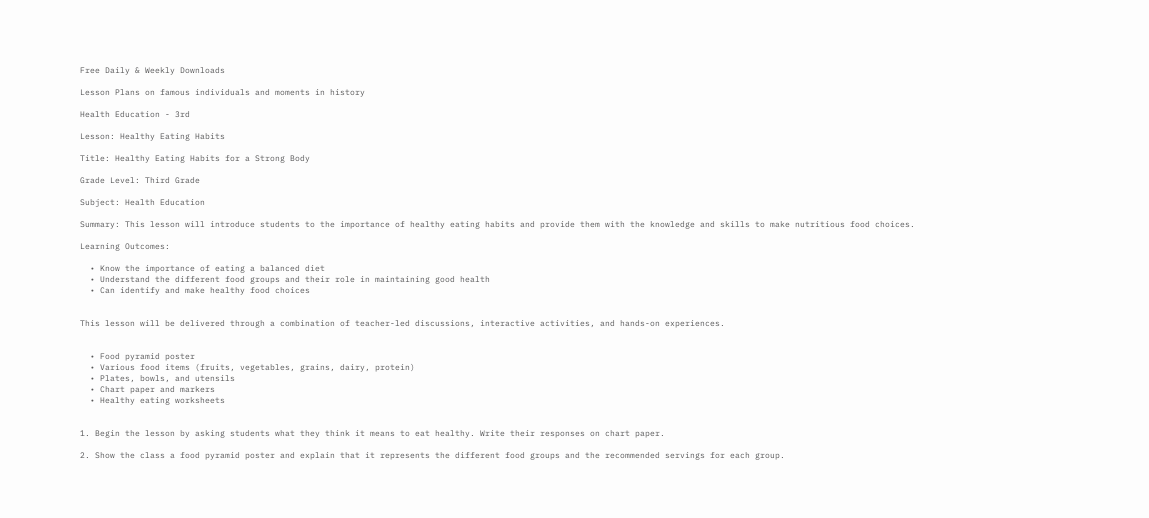Free Daily & Weekly Downloads

Lesson Plans on famous individuals and moments in history

Health Education - 3rd

Lesson: Healthy Eating Habits

Title: Healthy Eating Habits for a Strong Body

Grade Level: Third Grade

Subject: Health Education

Summary: This lesson will introduce students to the importance of healthy eating habits and provide them with the knowledge and skills to make nutritious food choices.

Learning Outcomes:

  • Know the importance of eating a balanced diet
  • Understand the different food groups and their role in maintaining good health
  • Can identify and make healthy food choices


This lesson will be delivered through a combination of teacher-led discussions, interactive activities, and hands-on experiences.


  • Food pyramid poster
  • Various food items (fruits, vegetables, grains, dairy, protein)
  • Plates, bowls, and utensils
  • Chart paper and markers
  • Healthy eating worksheets


1. Begin the lesson by asking students what they think it means to eat healthy. Write their responses on chart paper.

2. Show the class a food pyramid poster and explain that it represents the different food groups and the recommended servings for each group.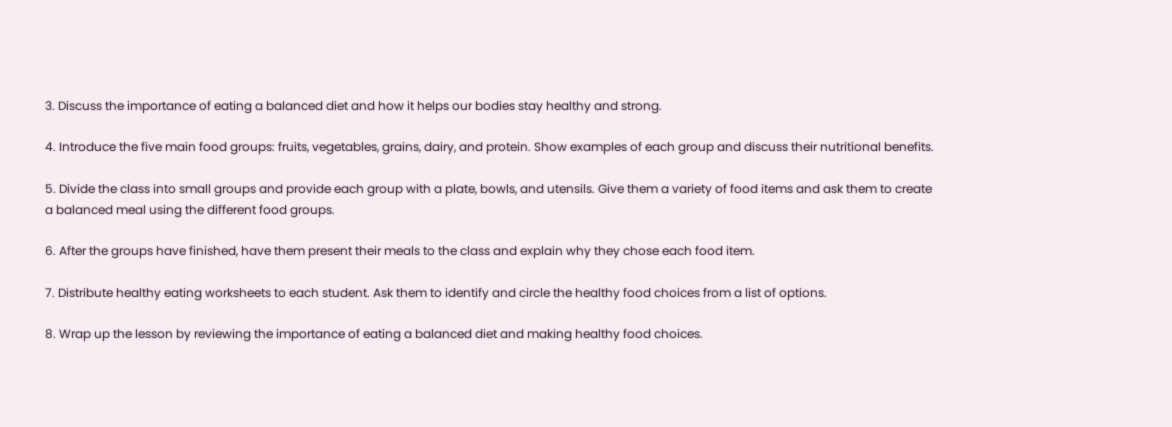3. Discuss the importance of eating a balanced diet and how it helps our bodies stay healthy and strong.

4. Introduce the five main food groups: fruits, vegetables, grains, dairy, and protein. Show examples of each group and discuss their nutritional benefits.

5. Divide the class into small groups and provide each group with a plate, bowls, and utensils. Give them a variety of food items and ask them to create a balanced meal using the different food groups.

6. After the groups have finished, have them present their meals to the class and explain why they chose each food item.

7. Distribute healthy eating worksheets to each student. Ask them to identify and circle the healthy food choices from a list of options.

8. Wrap up the lesson by reviewing the importance of eating a balanced diet and making healthy food choices.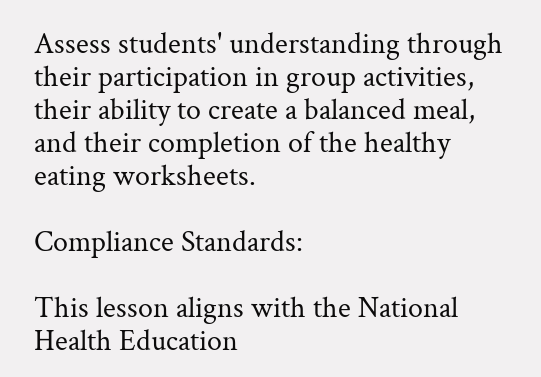Assess students' understanding through their participation in group activities, their ability to create a balanced meal, and their completion of the healthy eating worksheets.

Compliance Standards:

This lesson aligns with the National Health Education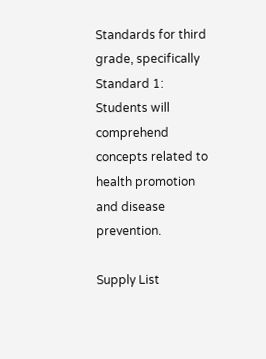Standards for third grade, specifically Standard 1: Students will comprehend concepts related to health promotion and disease prevention.

Supply List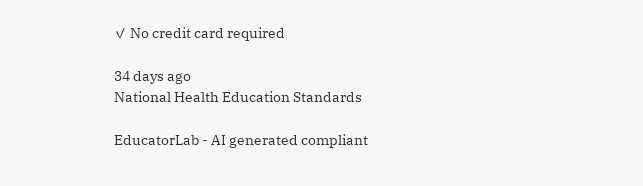✓ No credit card required

34 days ago
National Health Education Standards

EducatorLab - AI generated compliant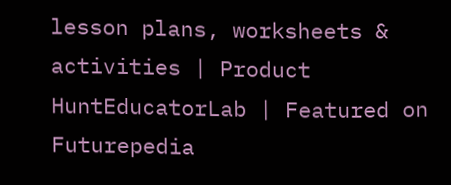lesson plans, worksheets & activities | Product HuntEducatorLab | Featured on Futurepedia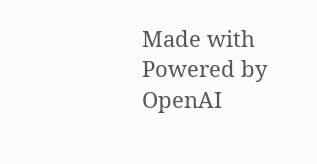Made with Powered by OpenAI